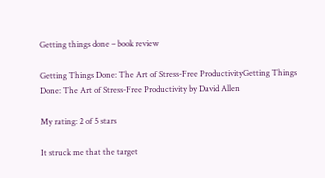Getting things done – book review

Getting Things Done: The Art of Stress-Free ProductivityGetting Things Done: The Art of Stress-Free Productivity by David Allen

My rating: 2 of 5 stars

It struck me that the target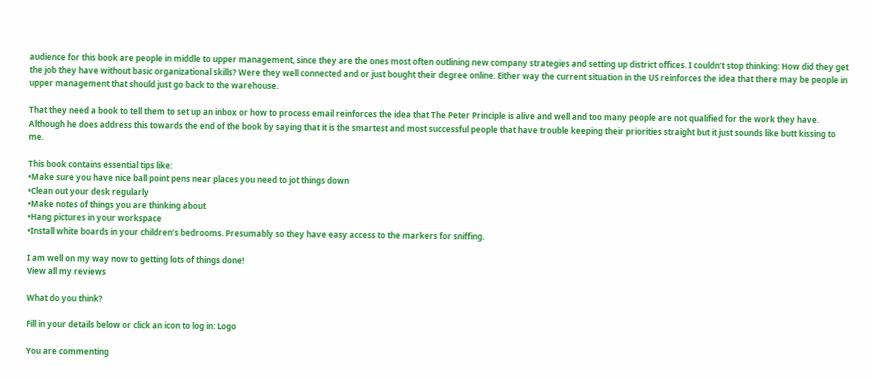audience for this book are people in middle to upper management, since they are the ones most often outlining new company strategies and setting up district offices. I couldn’t stop thinking: How did they get the job they have without basic organizational skills? Were they well connected and or just bought their degree online. Either way the current situation in the US reinforces the idea that there may be people in upper management that should just go back to the warehouse.

That they need a book to tell them to set up an inbox or how to process email reinforces the idea that The Peter Principle is alive and well and too many people are not qualified for the work they have. Although he does address this towards the end of the book by saying that it is the smartest and most successful people that have trouble keeping their priorities straight but it just sounds like butt kissing to me.

This book contains essential tips like:
•Make sure you have nice ball point pens near places you need to jot things down
•Clean out your desk regularly
•Make notes of things you are thinking about
•Hang pictures in your workspace
•Install white boards in your children’s bedrooms. Presumably so they have easy access to the markers for sniffing.

I am well on my way now to getting lots of things done!
View all my reviews

What do you think?

Fill in your details below or click an icon to log in: Logo

You are commenting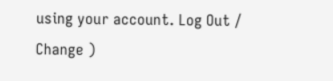using your account. Log Out /  Change )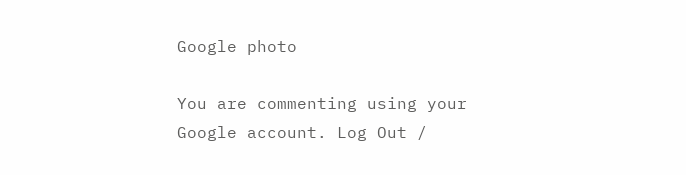Google photo

You are commenting using your Google account. Log Out /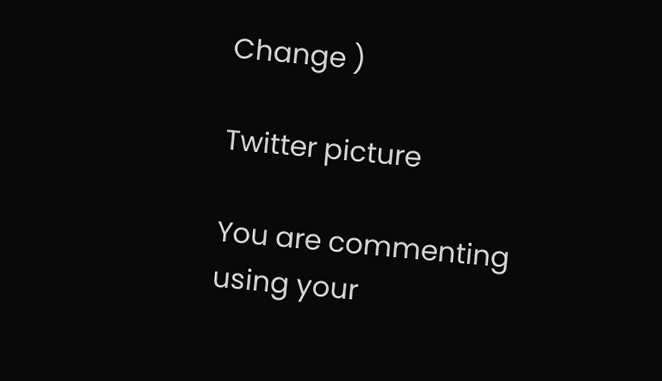Change )

Twitter picture

You are commenting using your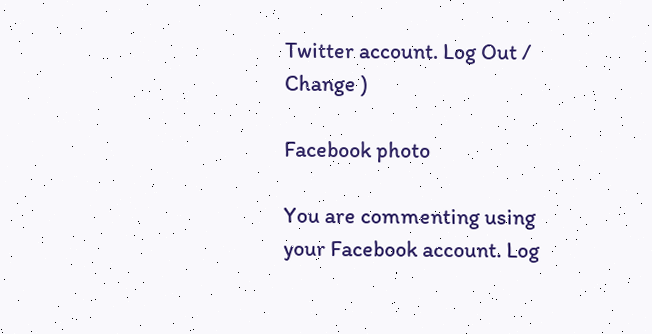Twitter account. Log Out /  Change )

Facebook photo

You are commenting using your Facebook account. Log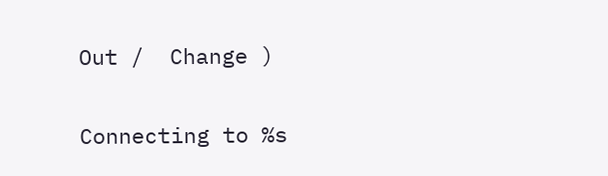Out /  Change )

Connecting to %s